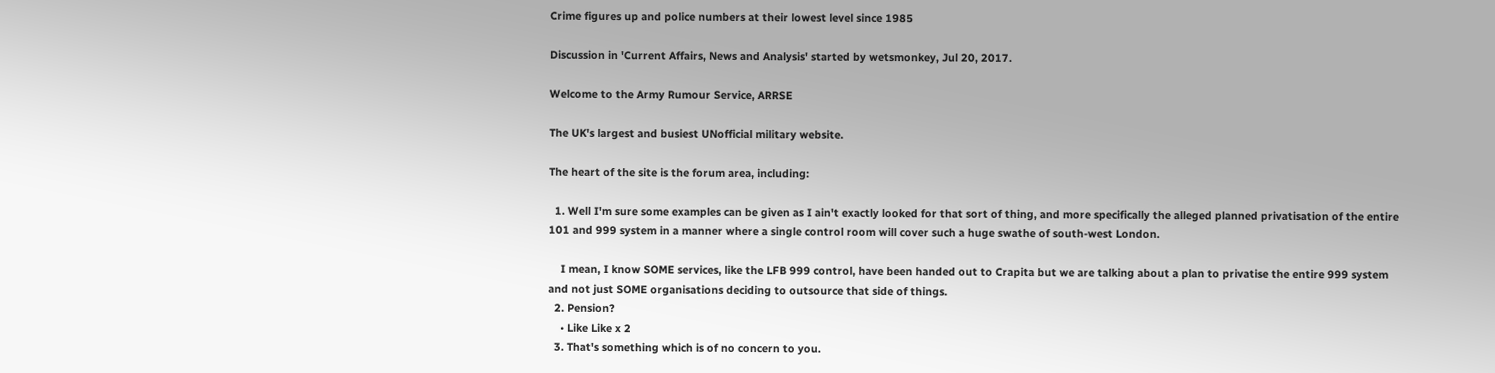Crime figures up and police numbers at their lowest level since 1985

Discussion in 'Current Affairs, News and Analysis' started by wetsmonkey, Jul 20, 2017.

Welcome to the Army Rumour Service, ARRSE

The UK's largest and busiest UNofficial military website.

The heart of the site is the forum area, including:

  1. Well I'm sure some examples can be given as I ain't exactly looked for that sort of thing, and more specifically the alleged planned privatisation of the entire 101 and 999 system in a manner where a single control room will cover such a huge swathe of south-west London.

    I mean, I know SOME services, like the LFB 999 control, have been handed out to Crapita but we are talking about a plan to privatise the entire 999 system and not just SOME organisations deciding to outsource that side of things.
  2. Pension?
    • Like Like x 2
  3. That's something which is of no concern to you.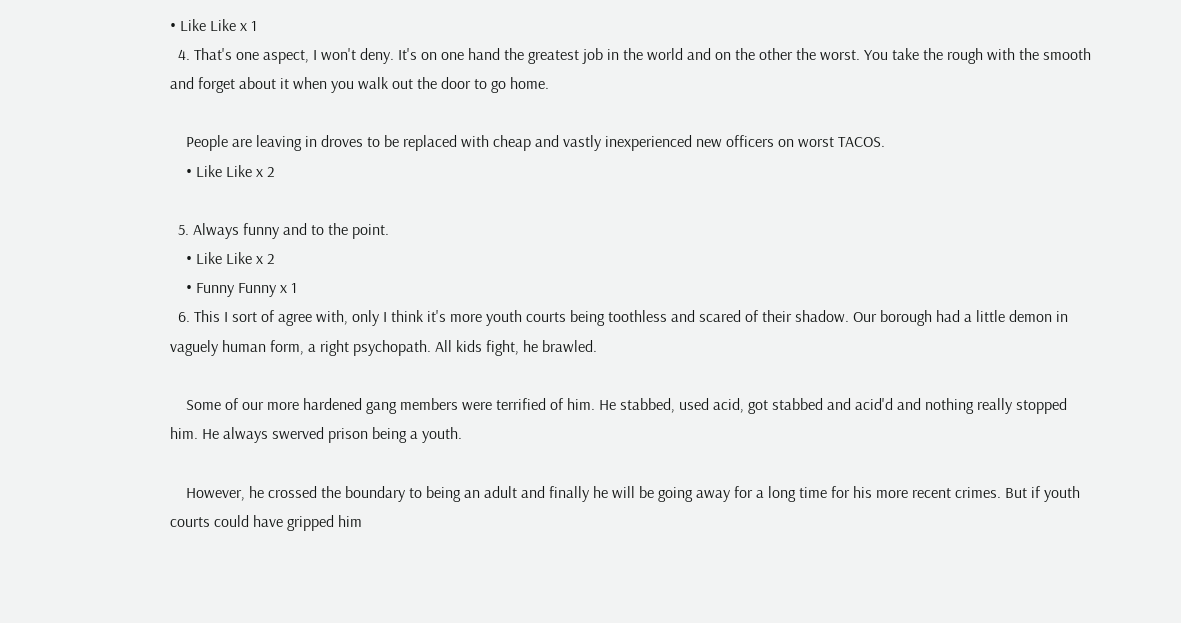• Like Like x 1
  4. That's one aspect, I won't deny. It's on one hand the greatest job in the world and on the other the worst. You take the rough with the smooth and forget about it when you walk out the door to go home.

    People are leaving in droves to be replaced with cheap and vastly inexperienced new officers on worst TACOS.
    • Like Like x 2

  5. Always funny and to the point.
    • Like Like x 2
    • Funny Funny x 1
  6. This I sort of agree with, only I think it's more youth courts being toothless and scared of their shadow. Our borough had a little demon in vaguely human form, a right psychopath. All kids fight, he brawled.

    Some of our more hardened gang members were terrified of him. He stabbed, used acid, got stabbed and acid'd and nothing really stopped him. He always swerved prison being a youth.

    However, he crossed the boundary to being an adult and finally he will be going away for a long time for his more recent crimes. But if youth courts could have gripped him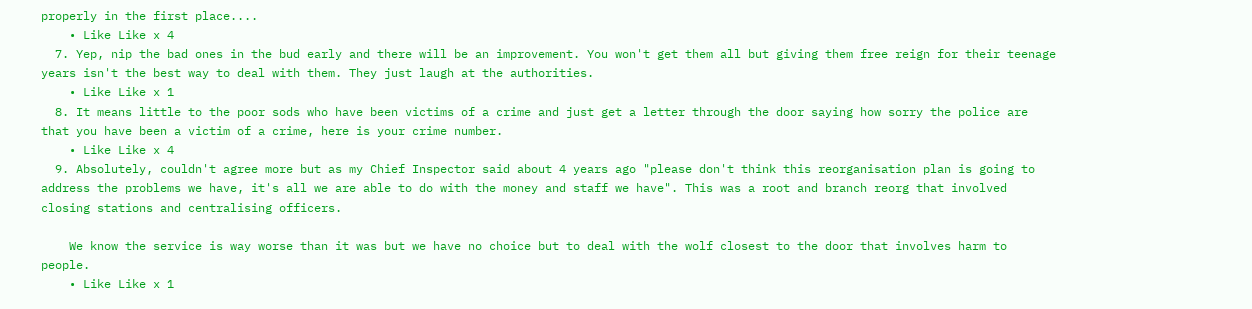properly in the first place....
    • Like Like x 4
  7. Yep, nip the bad ones in the bud early and there will be an improvement. You won't get them all but giving them free reign for their teenage years isn't the best way to deal with them. They just laugh at the authorities.
    • Like Like x 1
  8. It means little to the poor sods who have been victims of a crime and just get a letter through the door saying how sorry the police are that you have been a victim of a crime, here is your crime number.
    • Like Like x 4
  9. Absolutely, couldn't agree more but as my Chief Inspector said about 4 years ago "please don't think this reorganisation plan is going to address the problems we have, it's all we are able to do with the money and staff we have". This was a root and branch reorg that involved closing stations and centralising officers.

    We know the service is way worse than it was but we have no choice but to deal with the wolf closest to the door that involves harm to people.
    • Like Like x 1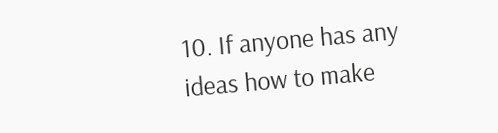10. If anyone has any ideas how to make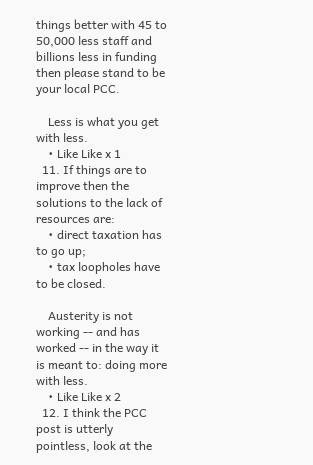things better with 45 to 50,000 less staff and billions less in funding then please stand to be your local PCC.

    Less is what you get with less.
    • Like Like x 1
  11. If things are to improve then the solutions to the lack of resources are:
    • direct taxation has to go up;
    • tax loopholes have to be closed.

    Austerity is not working -- and has worked -- in the way it is meant to: doing more with less.
    • Like Like x 2
  12. I think the PCC post is utterly pointless, look at the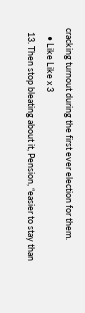cracking turnout during the first ever election for them.
    • Like Like x 3
  13. Then stop bleating about it, Pension, “easier to stay than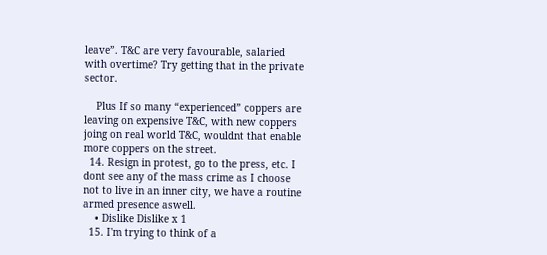leave”. T&C are very favourable, salaried with overtime? Try getting that in the private sector.

    Plus If so many “experienced” coppers are leaving on expensive T&C, with new coppers joing on real world T&C, wouldnt that enable more coppers on the street.
  14. Resign in protest, go to the press, etc. I dont see any of the mass crime as I choose not to live in an inner city, we have a routine armed presence aswell.
    • Dislike Dislike x 1
  15. I'm trying to think of a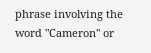phrase involving the word "Cameron" or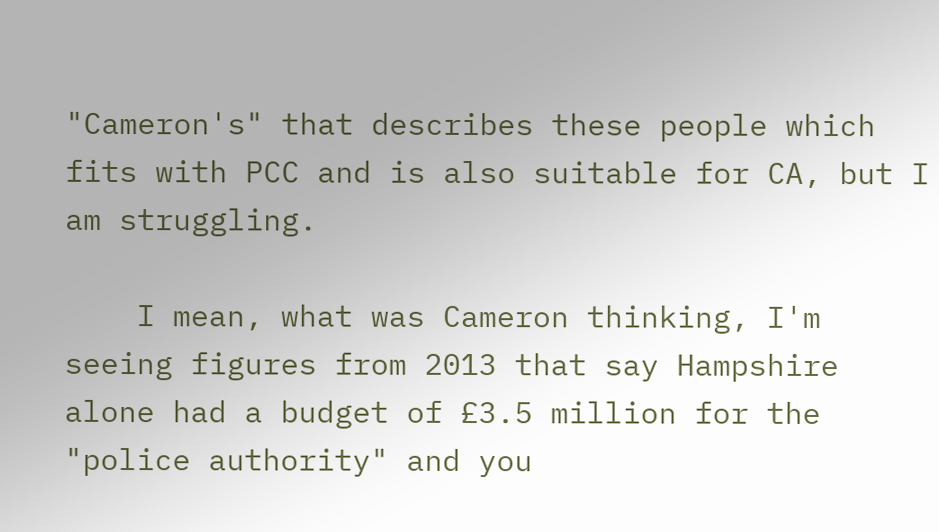"Cameron's" that describes these people which fits with PCC and is also suitable for CA, but I am struggling.

    I mean, what was Cameron thinking, I'm seeing figures from 2013 that say Hampshire alone had a budget of £3.5 million for the "police authority" and you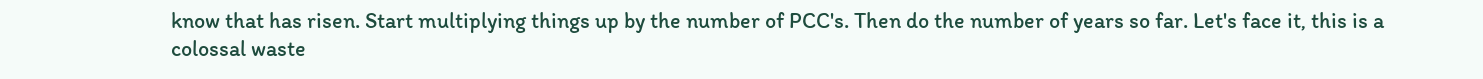know that has risen. Start multiplying things up by the number of PCC's. Then do the number of years so far. Let's face it, this is a colossal waste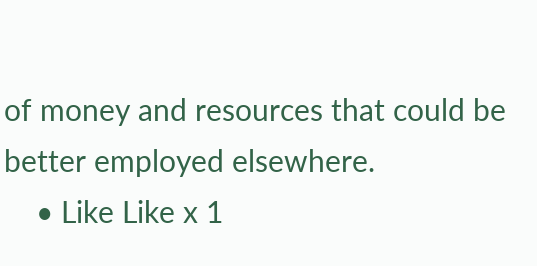of money and resources that could be better employed elsewhere.
    • Like Like x 1